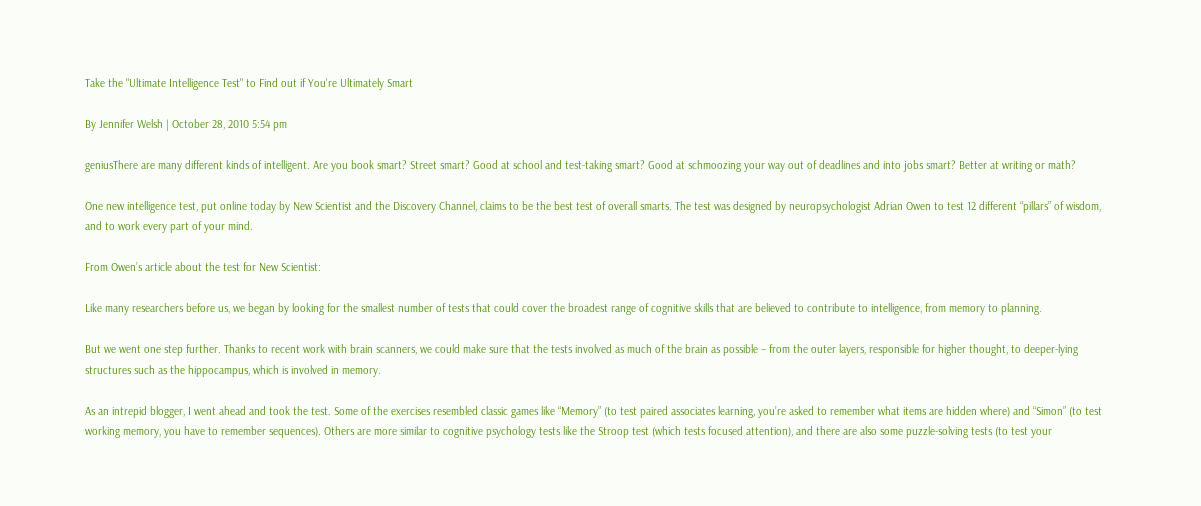Take the "Ultimate Intelligence Test" to Find out if You're Ultimately Smart

By Jennifer Welsh | October 28, 2010 5:54 pm

geniusThere are many different kinds of intelligent. Are you book smart? Street smart? Good at school and test-taking smart? Good at schmoozing your way out of deadlines and into jobs smart? Better at writing or math?

One new intelligence test, put online today by New Scientist and the Discovery Channel, claims to be the best test of overall smarts. The test was designed by neuropsychologist Adrian Owen to test 12 different “pillars” of wisdom, and to work every part of your mind.

From Owen’s article about the test for New Scientist:

Like many researchers before us, we began by looking for the smallest number of tests that could cover the broadest range of cognitive skills that are believed to contribute to intelligence, from memory to planning.

But we went one step further. Thanks to recent work with brain scanners, we could make sure that the tests involved as much of the brain as possible – from the outer layers, responsible for higher thought, to deeper-lying structures such as the hippocampus, which is involved in memory.

As an intrepid blogger, I went ahead and took the test. Some of the exercises resembled classic games like “Memory” (to test paired associates learning, you’re asked to remember what items are hidden where) and “Simon” (to test working memory, you have to remember sequences). Others are more similar to cognitive psychology tests like the Stroop test (which tests focused attention), and there are also some puzzle-solving tests (to test your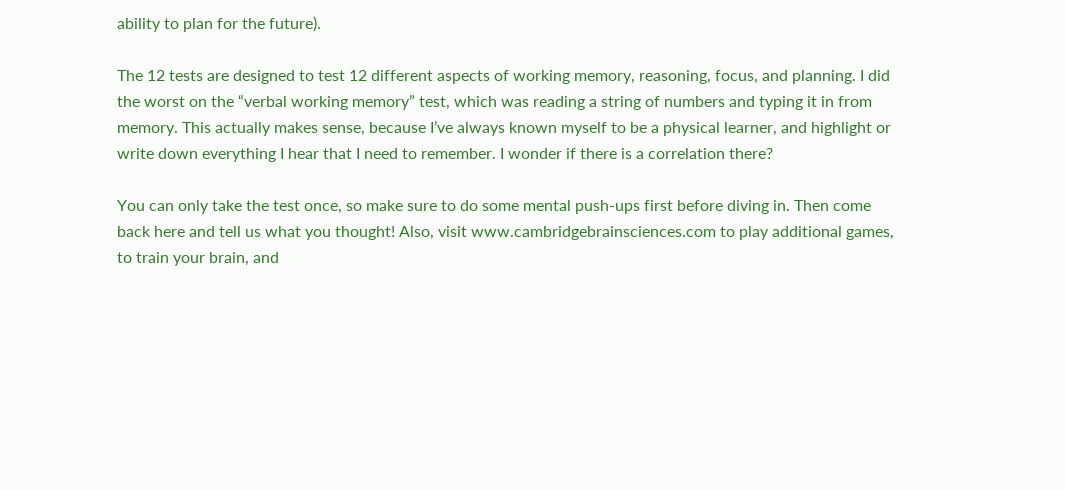ability to plan for the future).

The 12 tests are designed to test 12 different aspects of working memory, reasoning, focus, and planning. I did the worst on the “verbal working memory” test, which was reading a string of numbers and typing it in from memory. This actually makes sense, because I’ve always known myself to be a physical learner, and highlight or write down everything I hear that I need to remember. I wonder if there is a correlation there?

You can only take the test once, so make sure to do some mental push-ups first before diving in. Then come back here and tell us what you thought! Also, visit www.cambridgebrainsciences.com to play additional games, to train your brain, and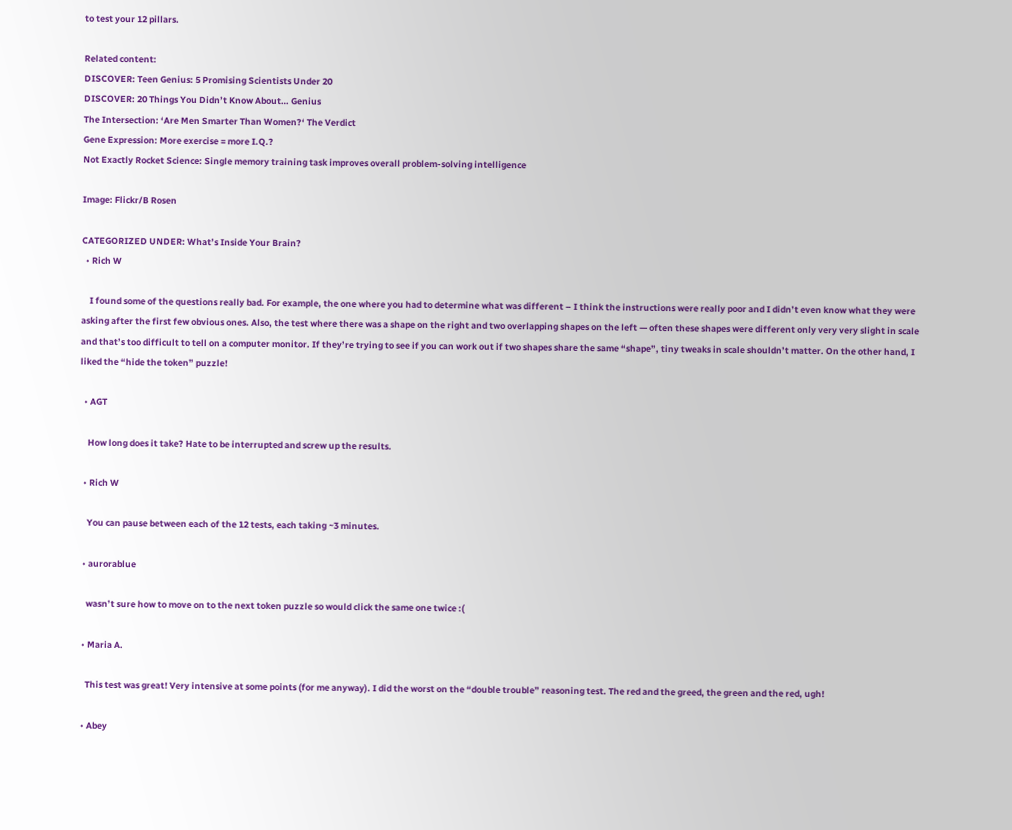to test your 12 pillars.

Related content:
DISCOVER: Teen Genius: 5 Promising Scientists Under 20
DISCOVER: 20 Things You Didn’t Know About… Genius
The Intersection: ‘Are Men Smarter Than Women?‘ The Verdict
Gene Expression: More exercise = more I.Q.?
Not Exactly Rocket Science: Single memory training task improves overall problem-solving intelligence

Image: Flickr/B Rosen

CATEGORIZED UNDER: What’s Inside Your Brain?
  • Rich W

    I found some of the questions really bad. For example, the one where you had to determine what was different – I think the instructions were really poor and I didn’t even know what they were asking after the first few obvious ones. Also, the test where there was a shape on the right and two overlapping shapes on the left — often these shapes were different only very very slight in scale and that’s too difficult to tell on a computer monitor. If they’re trying to see if you can work out if two shapes share the same “shape”, tiny tweaks in scale shouldn’t matter. On the other hand, I liked the “hide the token” puzzle!

  • AGT

    How long does it take? Hate to be interrupted and screw up the results.

  • Rich W

    You can pause between each of the 12 tests, each taking ~3 minutes.

  • aurorablue

    wasn’t sure how to move on to the next token puzzle so would click the same one twice :(

  • Maria A.

    This test was great! Very intensive at some points (for me anyway). I did the worst on the “double trouble” reasoning test. The red and the greed, the green and the red, ugh!

  • Abey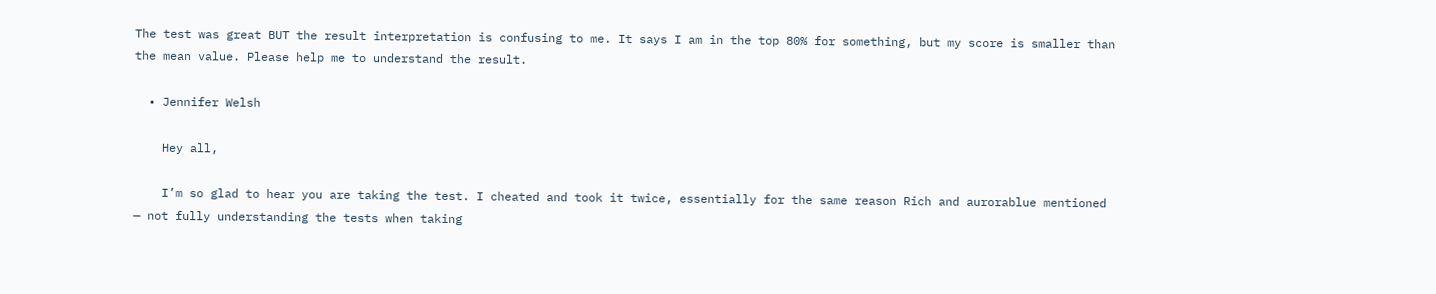The test was great BUT the result interpretation is confusing to me. It says I am in the top 80% for something, but my score is smaller than the mean value. Please help me to understand the result.

  • Jennifer Welsh

    Hey all,

    I’m so glad to hear you are taking the test. I cheated and took it twice, essentially for the same reason Rich and aurorablue mentioned — not fully understanding the tests when taking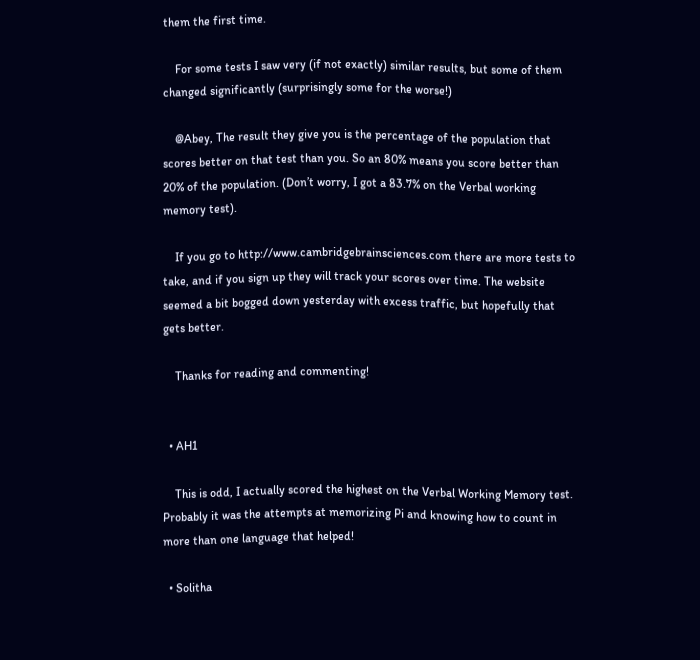them the first time.

    For some tests I saw very (if not exactly) similar results, but some of them changed significantly (surprisingly some for the worse!)

    @Abey, The result they give you is the percentage of the population that scores better on that test than you. So an 80% means you score better than 20% of the population. (Don’t worry, I got a 83.7% on the Verbal working memory test).

    If you go to http://www.cambridgebrainsciences.com there are more tests to take, and if you sign up they will track your scores over time. The website seemed a bit bogged down yesterday with excess traffic, but hopefully that gets better.

    Thanks for reading and commenting!


  • AH1

    This is odd, I actually scored the highest on the Verbal Working Memory test. Probably it was the attempts at memorizing Pi and knowing how to count in more than one language that helped!

  • Solitha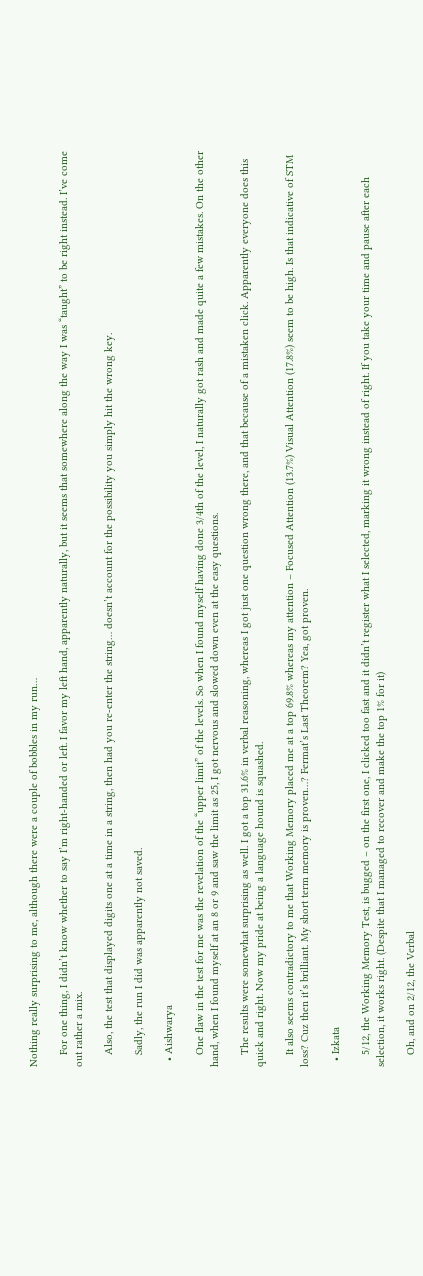Nothing really surprising to me, although there were a couple of bobbles in my run…

    For one thing, I didn’t know whether to say I’m right-handed or left. I favor my left hand, apparently naturally, but it seems that somewhere along the way I was “taught” to be right instead. I’ve come out rather a mix.

    Also, the test that displayed digits one at a time in a string, then had you re-enter the string… doesn’t account for the possibility you simply hit the wrong key.

    Sadly, the run I did was apparently not saved.

  • Aishwarya

    One flaw in the test for me was the revelation of the “upper limit” of the levels. So when I found myself having done 3/4th of the level, I naturally got rash and made quite a few mistakes. On the other hand, when I found myself at an 8 or 9 and saw the limit as 25, I got nervous and slowed down even at the easy questions.

    The results were somewhat surprising as well. I got a top 31.6% in verbal reasoning, whereas I got just one question wrong there, and that because of a mistaken click. Apparently everyone does this quick and right. Now my pride at being a language hound is squashed.

    It also seems contradictory to me that Working Memory placed me at a top 69.8% whereas my attention – Focused Attention (13.7%) Visual Attention (17.8%) seem to be high. Is that indicative of STM loss? Cuz then it’s brilliant. My short term memory is proven…? Fermat’s Last Theorem? Yea, got proven.

  • Izkata

    5/12, the Working Memory Test, is bugged – on the first one, I clicked too fast and it didn’t register what I selected, marking it wrong instead of right. If you take your time and pause after each selection, it works right. (Despite that I managed to recover and make the top 1% for it)

    Oh, and on 2/12, the Verbal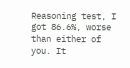Reasoning test, I got 86.6%, worse than either of you. It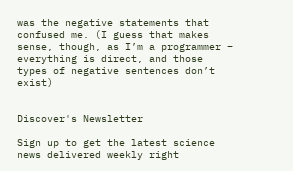was the negative statements that confused me. (I guess that makes sense, though, as I’m a programmer – everything is direct, and those types of negative sentences don’t exist)


Discover's Newsletter

Sign up to get the latest science news delivered weekly right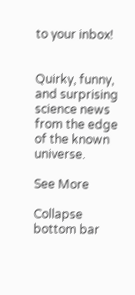to your inbox!


Quirky, funny, and surprising science news from the edge of the known universe.

See More

Collapse bottom bar